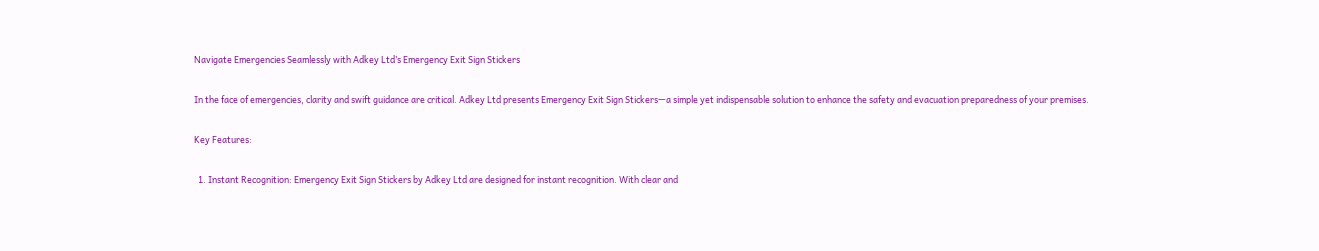Navigate Emergencies Seamlessly with Adkey Ltd’s Emergency Exit Sign Stickers

In the face of emergencies, clarity and swift guidance are critical. Adkey Ltd presents Emergency Exit Sign Stickers—a simple yet indispensable solution to enhance the safety and evacuation preparedness of your premises.

Key Features:

  1. Instant Recognition: Emergency Exit Sign Stickers by Adkey Ltd are designed for instant recognition. With clear and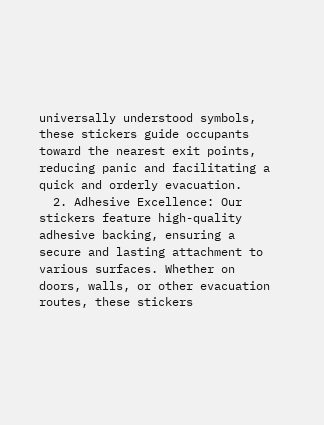universally understood symbols, these stickers guide occupants toward the nearest exit points, reducing panic and facilitating a quick and orderly evacuation.
  2. Adhesive Excellence: Our stickers feature high-quality adhesive backing, ensuring a secure and lasting attachment to various surfaces. Whether on doors, walls, or other evacuation routes, these stickers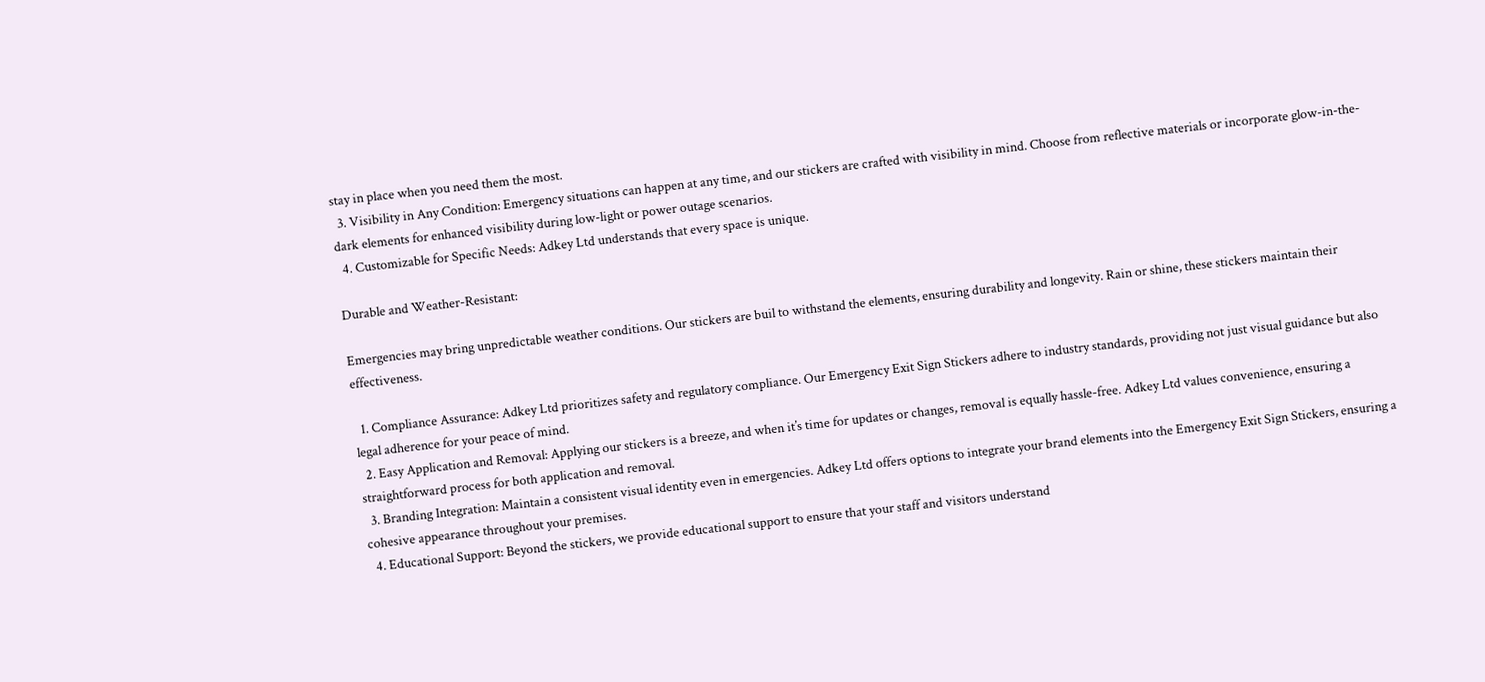stay in place when you need them the most.
  3. Visibility in Any Condition: Emergency situations can happen at any time, and our stickers are crafted with visibility in mind. Choose from reflective materials or incorporate glow-in-the-dark elements for enhanced visibility during low-light or power outage scenarios.
  4. Customizable for Specific Needs: Adkey Ltd understands that every space is unique.

Durable and Weather-Resistant:

Emergencies may bring unpredictable weather conditions. Our stickers are buil to withstand the elements, ensuring durability and longevity. Rain or shine, these stickers maintain their effectiveness.

  1. Compliance Assurance: Adkey Ltd prioritizes safety and regulatory compliance. Our Emergency Exit Sign Stickers adhere to industry standards, providing not just visual guidance but also legal adherence for your peace of mind.
  2. Easy Application and Removal: Applying our stickers is a breeze, and when it’s time for updates or changes, removal is equally hassle-free. Adkey Ltd values convenience, ensuring a straightforward process for both application and removal.
  3. Branding Integration: Maintain a consistent visual identity even in emergencies. Adkey Ltd offers options to integrate your brand elements into the Emergency Exit Sign Stickers, ensuring a cohesive appearance throughout your premises.
  4. Educational Support: Beyond the stickers, we provide educational support to ensure that your staff and visitors understand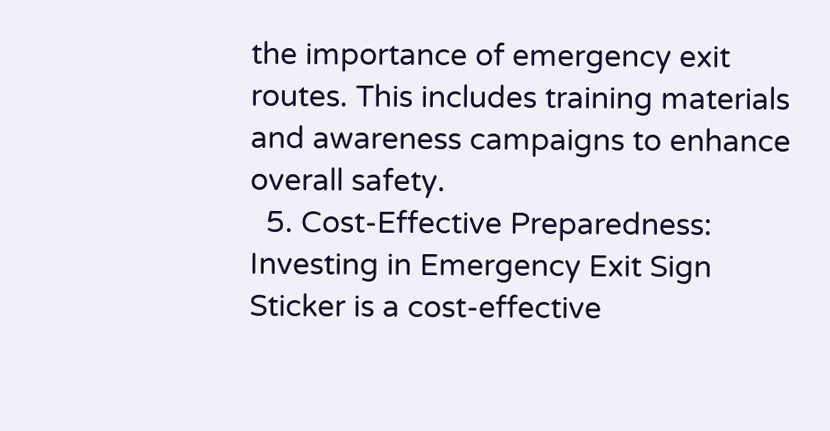the importance of emergency exit routes. This includes training materials and awareness campaigns to enhance overall safety.
  5. Cost-Effective Preparedness: Investing in Emergency Exit Sign Sticker is a cost-effective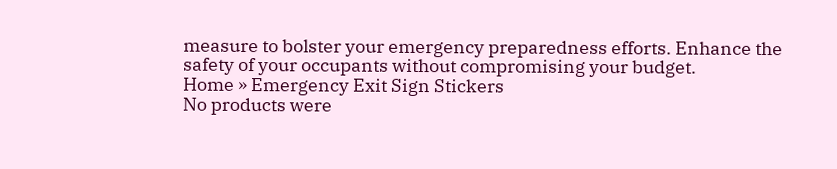measure to bolster your emergency preparedness efforts. Enhance the safety of your occupants without compromising your budget.
Home » Emergency Exit Sign Stickers
No products were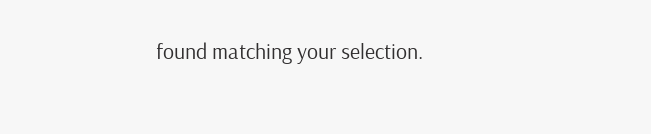found matching your selection.